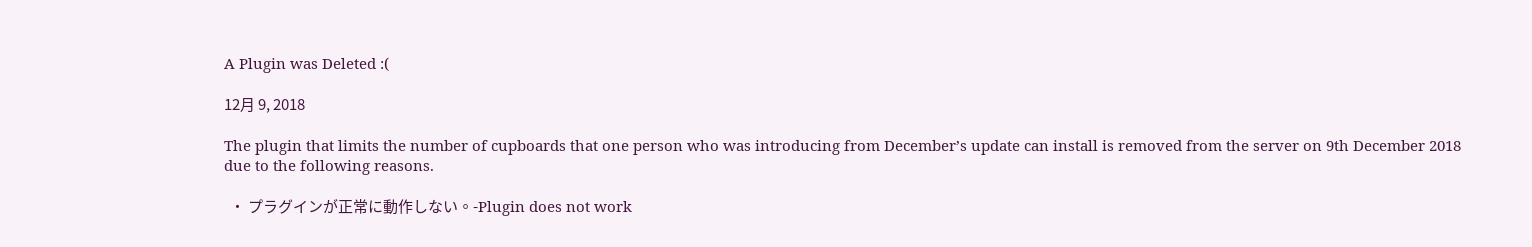A Plugin was Deleted :(

12月 9, 2018

The plugin that limits the number of cupboards that one person who was introducing from December’s update can install is removed from the server on 9th December 2018 due to the following reasons.

  • プラグインが正常に動作しない。-Plugin does not work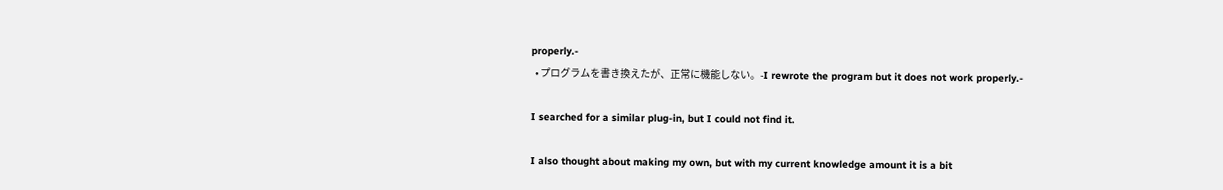properly.-
  • プログラムを書き換えたが、正常に機能しない。-I rewrote the program but it does not work properly.-

I searched for a similar plug-in, but I could not find it.

I also thought about making my own, but with my current knowledge amount it is a bit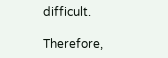difficult.

Therefore,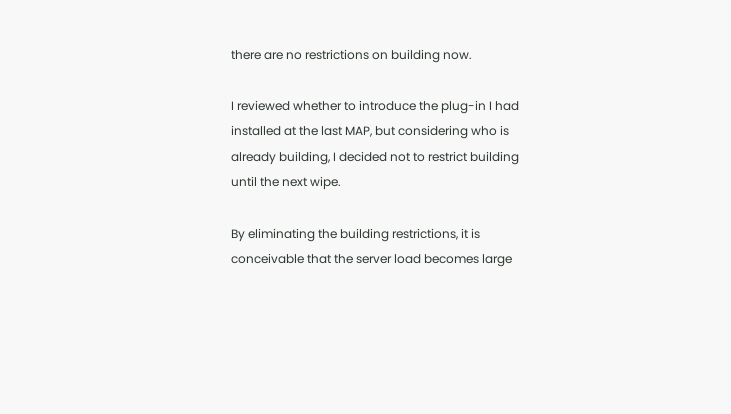there are no restrictions on building now.

I reviewed whether to introduce the plug-in I had installed at the last MAP, but considering who is already building, I decided not to restrict building until the next wipe.

By eliminating the building restrictions, it is conceivable that the server load becomes large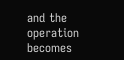and the operation becomes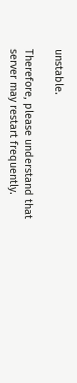unstable.

Therefore, please understand that server may restart frequently.